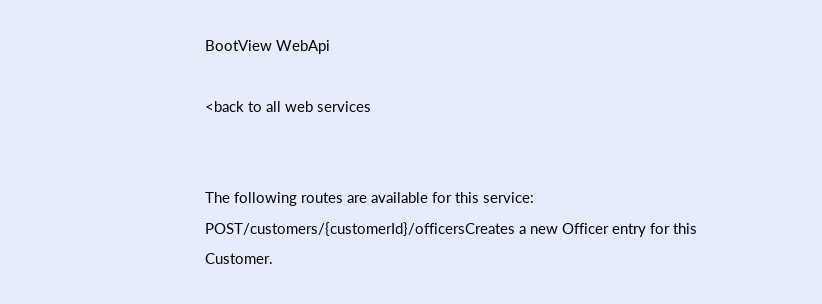BootView WebApi

<back to all web services


The following routes are available for this service:
POST/customers/{customerId}/officersCreates a new Officer entry for this Customer.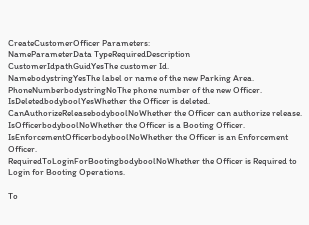CreateCustomerOfficer Parameters:
NameParameterData TypeRequiredDescription
CustomerIdpathGuidYesThe customer Id.
NamebodystringYesThe label or name of the new Parking Area.
PhoneNumberbodystringNoThe phone number of the new Officer.
IsDeletedbodyboolYesWhether the Officer is deleted.
CanAuthorizeReleasebodyboolNoWhether the Officer can authorize release.
IsOfficerbodyboolNoWhether the Officer is a Booting Officer.
IsEnforcementOfficerbodyboolNoWhether the Officer is an Enforcement Officer.
RequiredToLoginForBootingbodyboolNoWhether the Officer is Required to Login for Booting Operations.

To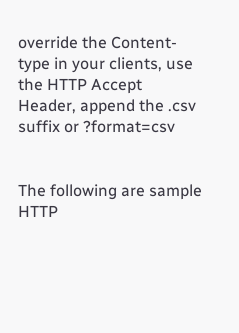override the Content-type in your clients, use the HTTP Accept Header, append the .csv suffix or ?format=csv


The following are sample HTTP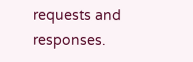requests and responses.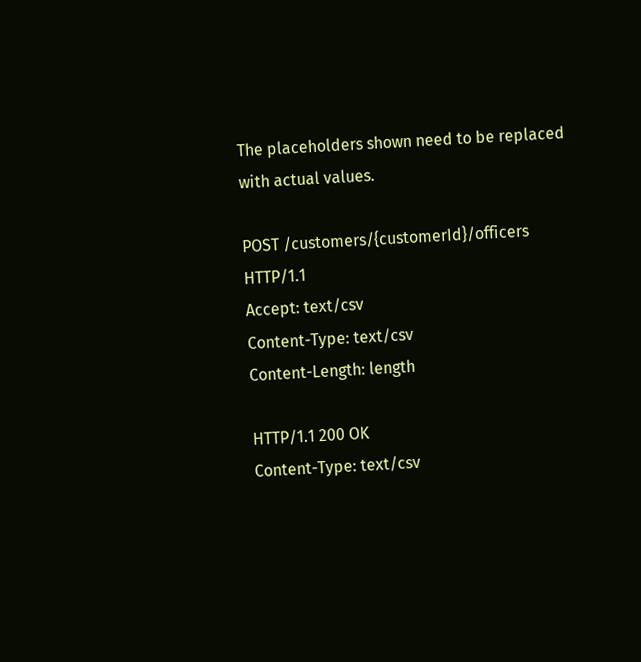The placeholders shown need to be replaced with actual values.

POST /customers/{customerId}/officers HTTP/1.1
Accept: text/csv
Content-Type: text/csv
Content-Length: length

HTTP/1.1 200 OK
Content-Type: text/csv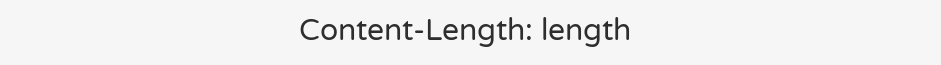Content-Length: length